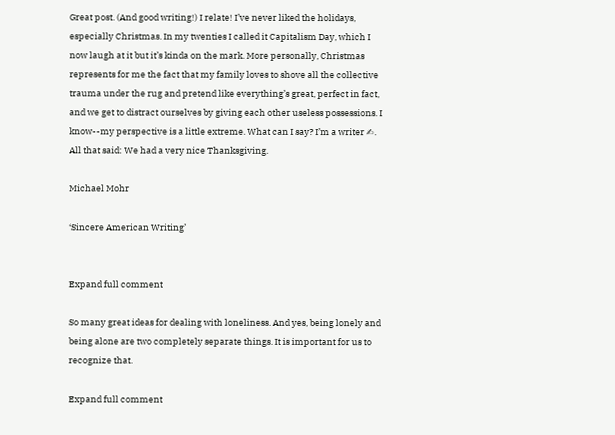Great post. (And good writing!) I relate! I’ve never liked the holidays, especially Christmas. In my twenties I called it Capitalism Day, which I now laugh at it but it’s kinda on the mark. More personally, Christmas represents for me the fact that my family loves to shove all the collective trauma under the rug and pretend like everything’s great, perfect in fact, and we get to distract ourselves by giving each other useless possessions. I know--my perspective is a little extreme. What can I say? I’m a writer ✍. All that said: We had a very nice Thanksgiving.

Michael Mohr

‘Sincere American Writing’


Expand full comment

So many great ideas for dealing with loneliness. And yes, being lonely and being alone are two completely separate things. It is important for us to recognize that.

Expand full comment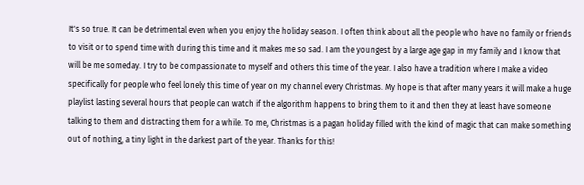It's so true. It can be detrimental even when you enjoy the holiday season. I often think about all the people who have no family or friends to visit or to spend time with during this time and it makes me so sad. I am the youngest by a large age gap in my family and I know that will be me someday. I try to be compassionate to myself and others this time of the year. I also have a tradition where I make a video specifically for people who feel lonely this time of year on my channel every Christmas. My hope is that after many years it will make a huge playlist lasting several hours that people can watch if the algorithm happens to bring them to it and then they at least have someone talking to them and distracting them for a while. To me, Christmas is a pagan holiday filled with the kind of magic that can make something out of nothing, a tiny light in the darkest part of the year. Thanks for this!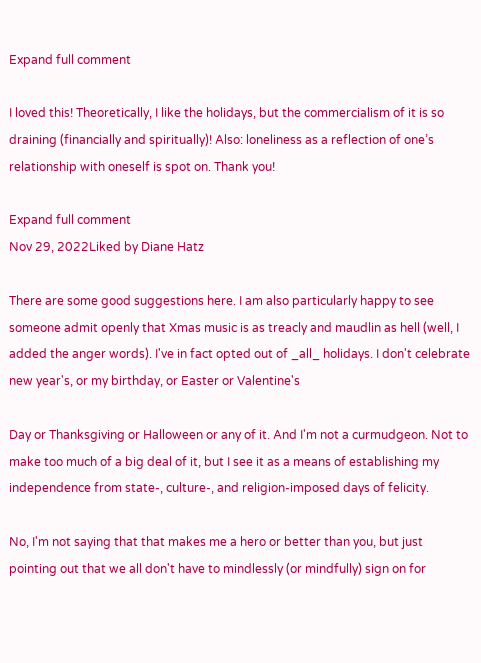Expand full comment

I loved this! Theoretically, I like the holidays, but the commercialism of it is so draining (financially and spiritually)! Also: loneliness as a reflection of one’s relationship with oneself is spot on. Thank you!

Expand full comment
Nov 29, 2022Liked by Diane Hatz

There are some good suggestions here. I am also particularly happy to see someone admit openly that Xmas music is as treacly and maudlin as hell (well, I added the anger words). I've in fact opted out of _all_ holidays. I don't celebrate new year's, or my birthday, or Easter or Valentine's

Day or Thanksgiving or Halloween or any of it. And I'm not a curmudgeon. Not to make too much of a big deal of it, but I see it as a means of establishing my independence from state-, culture-, and religion-imposed days of felicity.

No, I'm not saying that that makes me a hero or better than you, but just pointing out that we all don't have to mindlessly (or mindfully) sign on for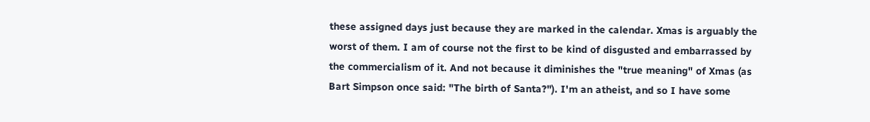these assigned days just because they are marked in the calendar. Xmas is arguably the worst of them. I am of course not the first to be kind of disgusted and embarrassed by the commercialism of it. And not because it diminishes the "true meaning" of Xmas (as Bart Simpson once said: "The birth of Santa?"). I'm an atheist, and so I have some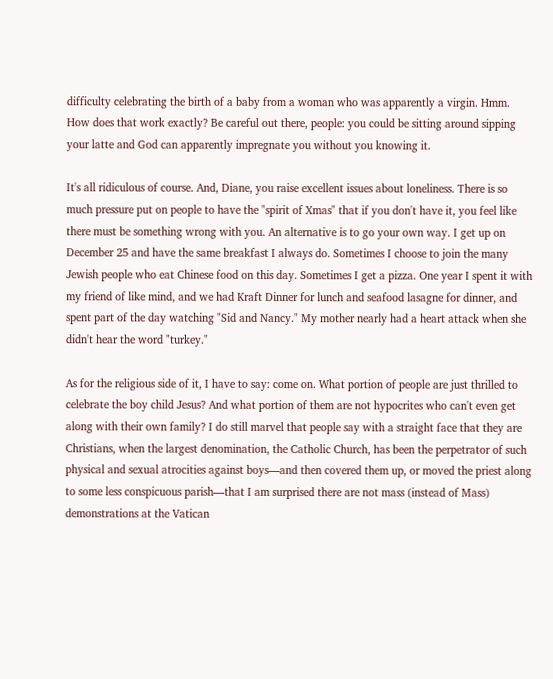difficulty celebrating the birth of a baby from a woman who was apparently a virgin. Hmm. How does that work exactly? Be careful out there, people: you could be sitting around sipping your latte and God can apparently impregnate you without you knowing it.

It's all ridiculous of course. And, Diane, you raise excellent issues about loneliness. There is so much pressure put on people to have the "spirit of Xmas" that if you don't have it, you feel like there must be something wrong with you. An alternative is to go your own way. I get up on December 25 and have the same breakfast I always do. Sometimes I choose to join the many Jewish people who eat Chinese food on this day. Sometimes I get a pizza. One year I spent it with my friend of like mind, and we had Kraft Dinner for lunch and seafood lasagne for dinner, and spent part of the day watching "Sid and Nancy." My mother nearly had a heart attack when she didn't hear the word "turkey."

As for the religious side of it, I have to say: come on. What portion of people are just thrilled to celebrate the boy child Jesus? And what portion of them are not hypocrites who can't even get along with their own family? I do still marvel that people say with a straight face that they are Christians, when the largest denomination, the Catholic Church, has been the perpetrator of such physical and sexual atrocities against boys—and then covered them up, or moved the priest along to some less conspicuous parish—that I am surprised there are not mass (instead of Mass) demonstrations at the Vatican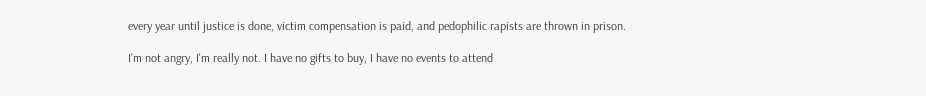every year until justice is done, victim compensation is paid, and pedophilic rapists are thrown in prison.

I'm not angry, I'm really not. I have no gifts to buy, I have no events to attend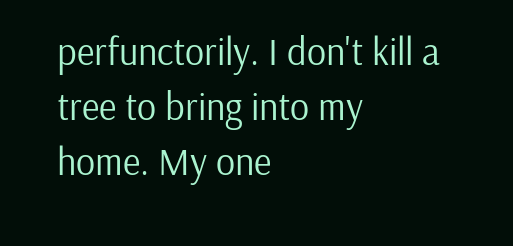perfunctorily. I don't kill a tree to bring into my home. My one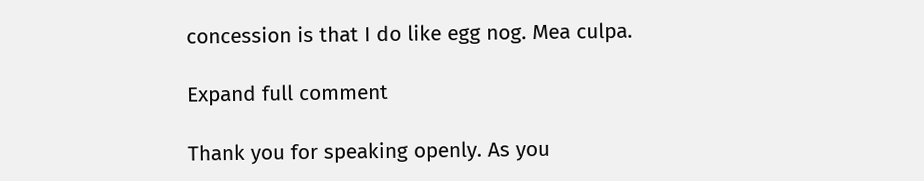concession is that I do like egg nog. Mea culpa.

Expand full comment

Thank you for speaking openly. As you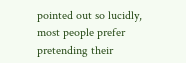pointed out so lucidly, most people prefer pretending their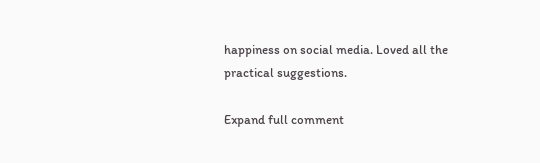happiness on social media. Loved all the practical suggestions.

Expand full comment